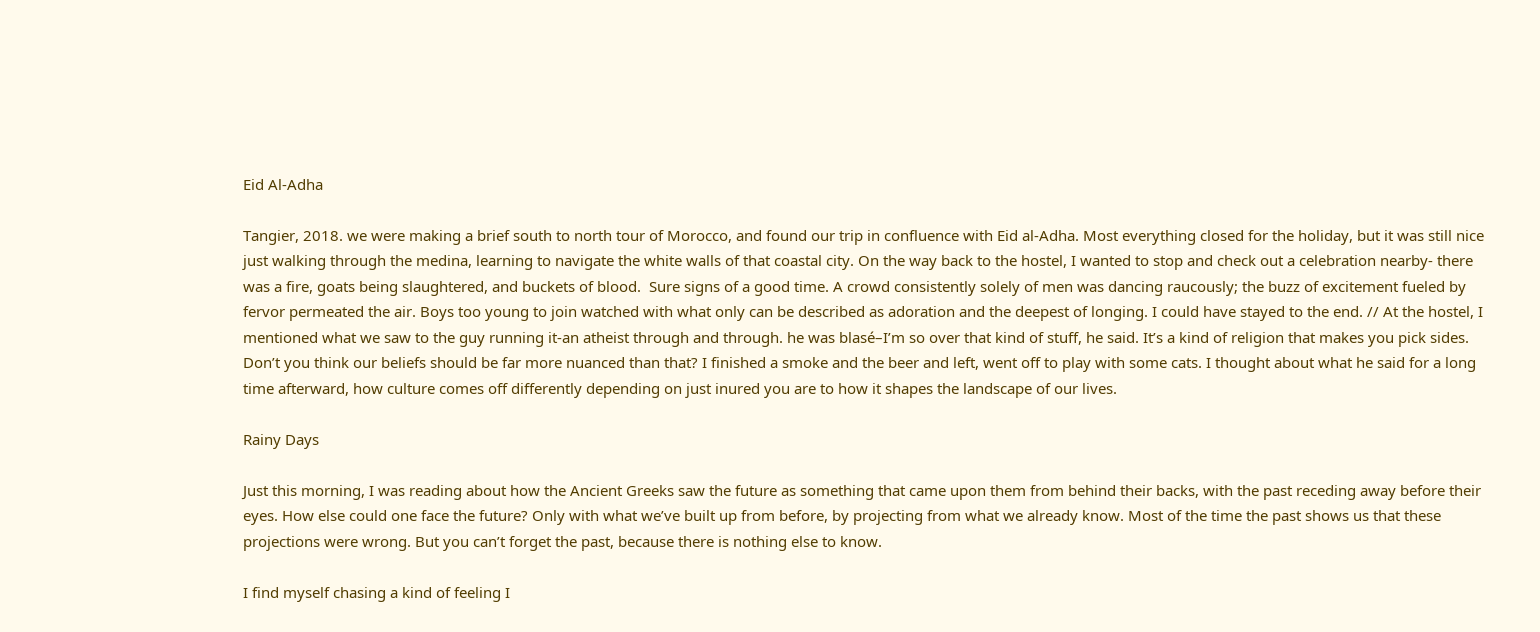Eid Al-Adha

Tangier, 2018. we were making a brief south to north tour of Morocco, and found our trip in confluence with Eid al-Adha. Most everything closed for the holiday, but it was still nice just walking through the medina, learning to navigate the white walls of that coastal city. On the way back to the hostel, I wanted to stop and check out a celebration nearby- there was a fire, goats being slaughtered, and buckets of blood.  Sure signs of a good time. A crowd consistently solely of men was dancing raucously; the buzz of excitement fueled by fervor permeated the air. Boys too young to join watched with what only can be described as adoration and the deepest of longing. I could have stayed to the end. // At the hostel, I mentioned what we saw to the guy running it-an atheist through and through. he was blasé–I’m so over that kind of stuff, he said. It’s a kind of religion that makes you pick sides. Don’t you think our beliefs should be far more nuanced than that? I finished a smoke and the beer and left, went off to play with some cats. I thought about what he said for a long time afterward, how culture comes off differently depending on just inured you are to how it shapes the landscape of our lives.

Rainy Days

Just this morning, I was reading about how the Ancient Greeks saw the future as something that came upon them from behind their backs, with the past receding away before their eyes. How else could one face the future? Only with what we’ve built up from before, by projecting from what we already know. Most of the time the past shows us that these projections were wrong. But you can’t forget the past, because there is nothing else to know.

I find myself chasing a kind of feeling I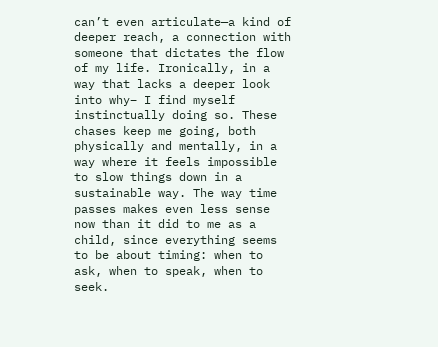can’t even articulate—a kind of deeper reach, a connection with someone that dictates the flow of my life. Ironically, in a way that lacks a deeper look into why– I find myself instinctually doing so. These chases keep me going, both physically and mentally, in a way where it feels impossible to slow things down in a sustainable way. The way time passes makes even less sense now than it did to me as a child, since everything seems to be about timing: when to ask, when to speak, when to seek.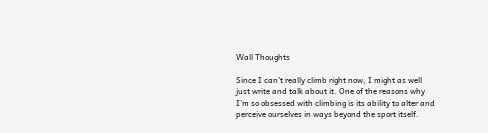Wall Thoughts

Since I can’t really climb right now, I might as well just write and talk about it. One of the reasons why I’m so obsessed with climbing is its ability to alter and perceive ourselves in ways beyond the sport itself.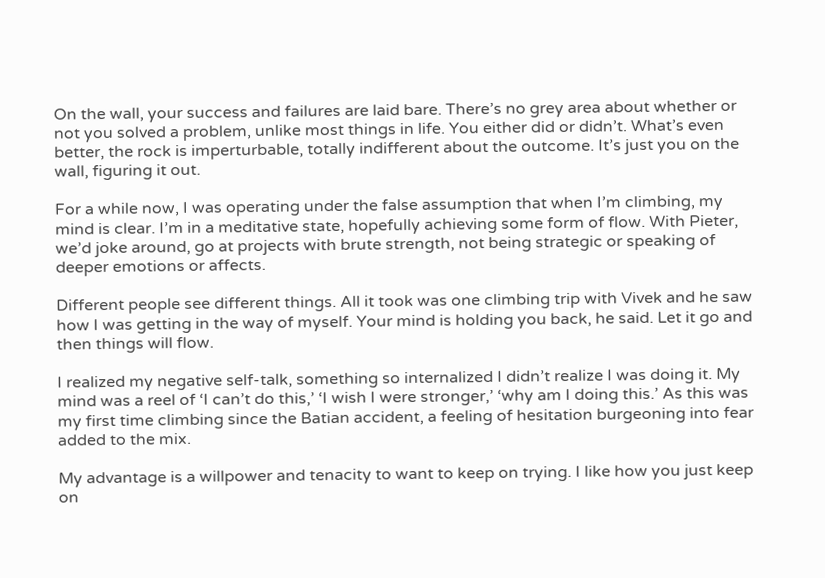On the wall, your success and failures are laid bare. There’s no grey area about whether or not you solved a problem, unlike most things in life. You either did or didn’t. What’s even better, the rock is imperturbable, totally indifferent about the outcome. It’s just you on the wall, figuring it out.

For a while now, I was operating under the false assumption that when I’m climbing, my mind is clear. I’m in a meditative state, hopefully achieving some form of flow. With Pieter, we’d joke around, go at projects with brute strength, not being strategic or speaking of deeper emotions or affects.

Different people see different things. All it took was one climbing trip with Vivek and he saw how I was getting in the way of myself. Your mind is holding you back, he said. Let it go and then things will flow.

I realized my negative self-talk, something so internalized I didn’t realize I was doing it. My mind was a reel of ‘I can’t do this,’ ‘I wish I were stronger,’ ‘why am I doing this.’ As this was my first time climbing since the Batian accident, a feeling of hesitation burgeoning into fear added to the mix.

My advantage is a willpower and tenacity to want to keep on trying. I like how you just keep on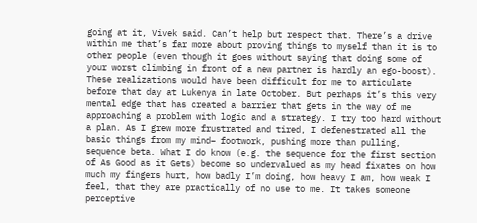going at it, Vivek said. Can’t help but respect that. There’s a drive within me that’s far more about proving things to myself than it is to other people (even though it goes without saying that doing some of your worst climbing in front of a new partner is hardly an ego-boost). These realizations would have been difficult for me to articulate before that day at Lukenya in late October. But perhaps it’s this very mental edge that has created a barrier that gets in the way of me approaching a problem with logic and a strategy. I try too hard without a plan. As I grew more frustrated and tired, I defenestrated all the basic things from my mind– footwork, pushing more than pulling, sequence beta. What I do know (e.g. the sequence for the first section of As Good as it Gets) become so undervalued as my head fixates on how much my fingers hurt, how badly I’m doing, how heavy I am, how weak I feel, that they are practically of no use to me. It takes someone perceptive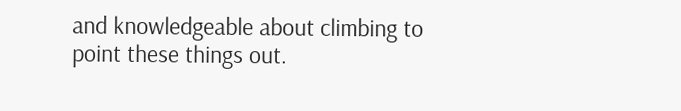and knowledgeable about climbing to point these things out.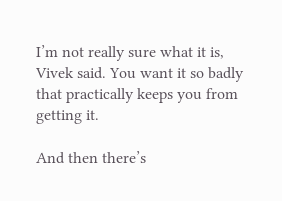I’m not really sure what it is, Vivek said. You want it so badly that practically keeps you from getting it.

And then there’s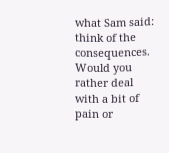what Sam said: think of the consequences. Would you rather deal with a bit of pain or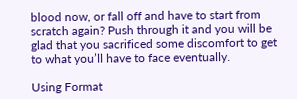blood now, or fall off and have to start from scratch again? Push through it and you will be glad that you sacrificed some discomfort to get to what you’ll have to face eventually.

Using Format